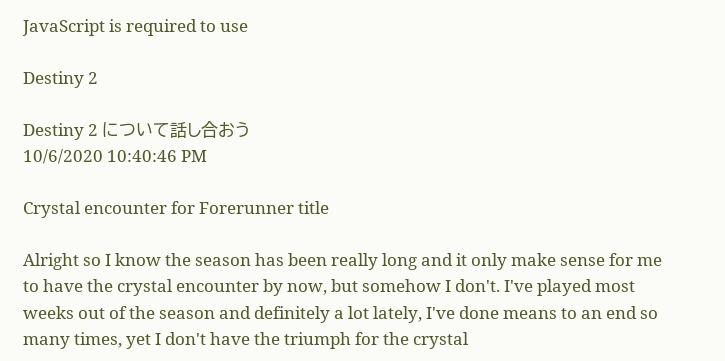JavaScript is required to use

Destiny 2

Destiny 2 について話し合おう
10/6/2020 10:40:46 PM

Crystal encounter for Forerunner title

Alright so I know the season has been really long and it only make sense for me to have the crystal encounter by now, but somehow I don't. I've played most weeks out of the season and definitely a lot lately, I've done means to an end so many times, yet I don't have the triumph for the crystal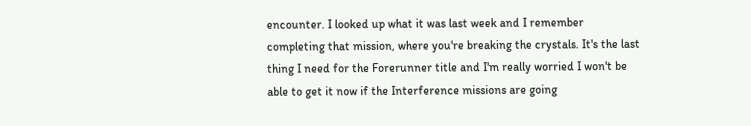encounter. I looked up what it was last week and I remember completing that mission, where you're breaking the crystals. It's the last thing I need for the Forerunner title and I'm really worried I won't be able to get it now if the Interference missions are going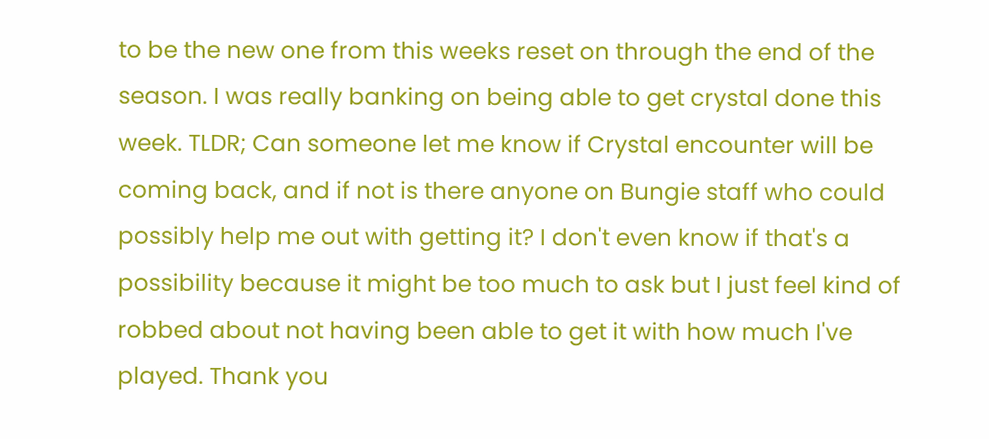to be the new one from this weeks reset on through the end of the season. I was really banking on being able to get crystal done this week. TLDR; Can someone let me know if Crystal encounter will be coming back, and if not is there anyone on Bungie staff who could possibly help me out with getting it? I don't even know if that's a possibility because it might be too much to ask but I just feel kind of robbed about not having been able to get it with how much I've played. Thank you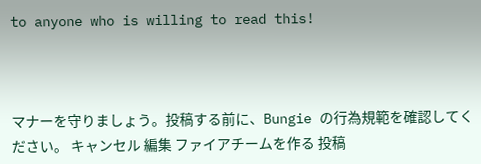to anyone who is willing to read this!



マナーを守りましょう。投稿する前に、Bungie の行為規範を確認してください。 キャンセル 編集 ファイアチームを作る 投稿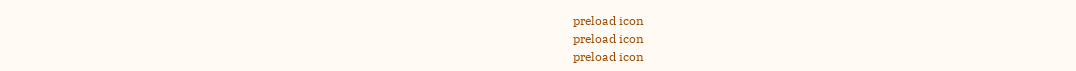preload icon
preload icon
preload icon